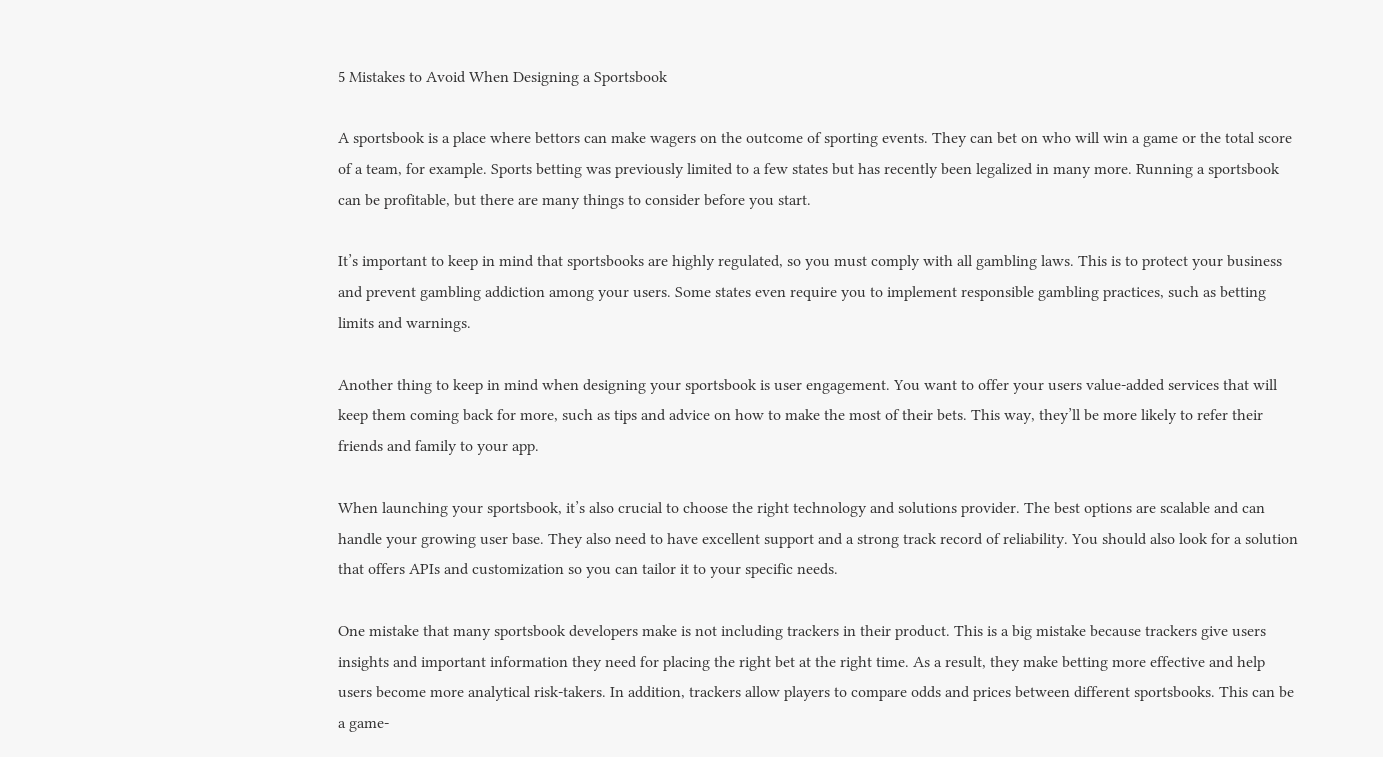5 Mistakes to Avoid When Designing a Sportsbook

A sportsbook is a place where bettors can make wagers on the outcome of sporting events. They can bet on who will win a game or the total score of a team, for example. Sports betting was previously limited to a few states but has recently been legalized in many more. Running a sportsbook can be profitable, but there are many things to consider before you start.

It’s important to keep in mind that sportsbooks are highly regulated, so you must comply with all gambling laws. This is to protect your business and prevent gambling addiction among your users. Some states even require you to implement responsible gambling practices, such as betting limits and warnings.

Another thing to keep in mind when designing your sportsbook is user engagement. You want to offer your users value-added services that will keep them coming back for more, such as tips and advice on how to make the most of their bets. This way, they’ll be more likely to refer their friends and family to your app.

When launching your sportsbook, it’s also crucial to choose the right technology and solutions provider. The best options are scalable and can handle your growing user base. They also need to have excellent support and a strong track record of reliability. You should also look for a solution that offers APIs and customization so you can tailor it to your specific needs.

One mistake that many sportsbook developers make is not including trackers in their product. This is a big mistake because trackers give users insights and important information they need for placing the right bet at the right time. As a result, they make betting more effective and help users become more analytical risk-takers. In addition, trackers allow players to compare odds and prices between different sportsbooks. This can be a game-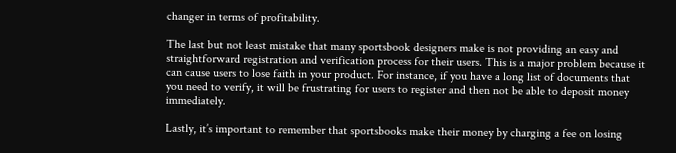changer in terms of profitability.

The last but not least mistake that many sportsbook designers make is not providing an easy and straightforward registration and verification process for their users. This is a major problem because it can cause users to lose faith in your product. For instance, if you have a long list of documents that you need to verify, it will be frustrating for users to register and then not be able to deposit money immediately.

Lastly, it’s important to remember that sportsbooks make their money by charging a fee on losing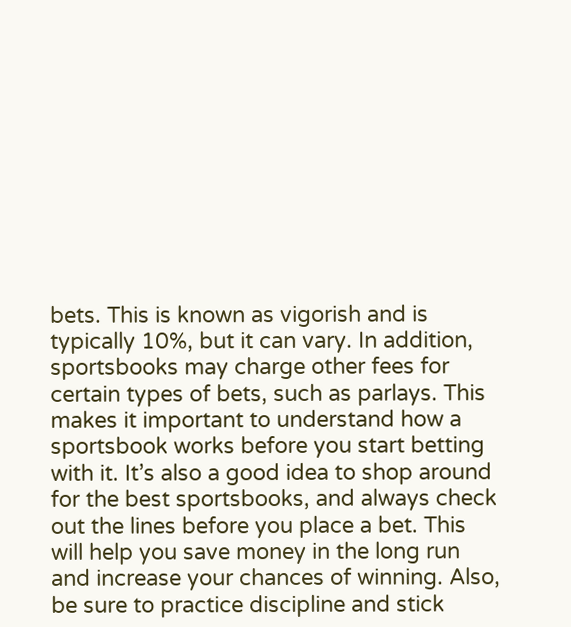bets. This is known as vigorish and is typically 10%, but it can vary. In addition, sportsbooks may charge other fees for certain types of bets, such as parlays. This makes it important to understand how a sportsbook works before you start betting with it. It’s also a good idea to shop around for the best sportsbooks, and always check out the lines before you place a bet. This will help you save money in the long run and increase your chances of winning. Also, be sure to practice discipline and stick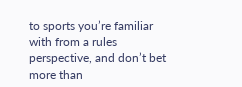to sports you’re familiar with from a rules perspective, and don’t bet more than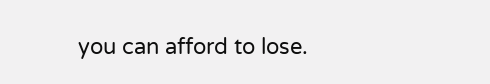you can afford to lose.